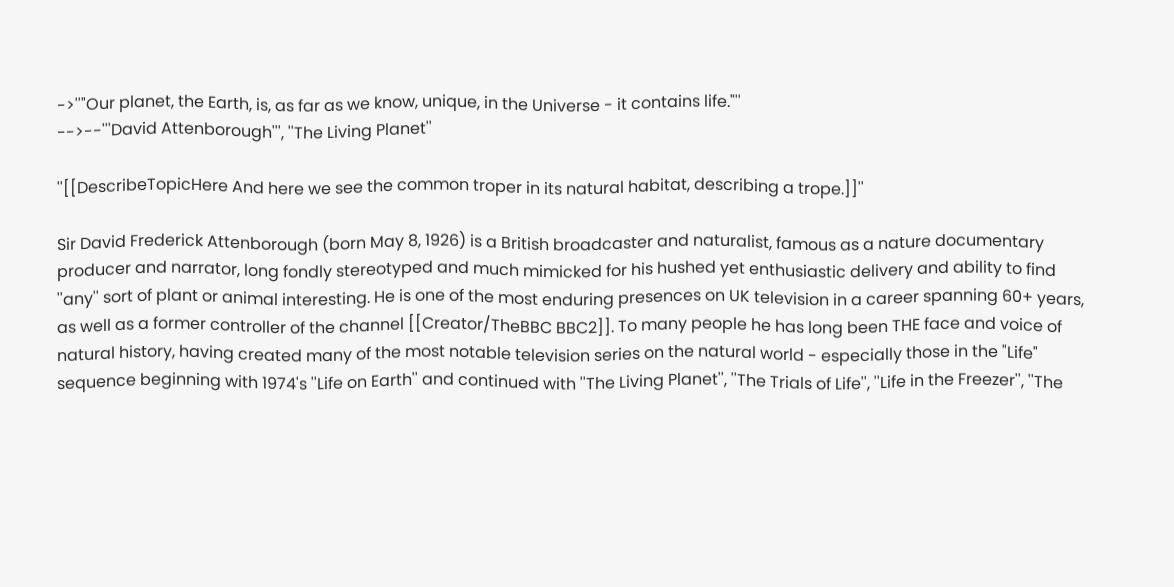->''"Our planet, the Earth, is, as far as we know, unique, in the Universe - it contains life."''
-->--'''David Attenborough''', ''The Living Planet''

''[[DescribeTopicHere And here we see the common troper in its natural habitat, describing a trope.]]''

Sir David Frederick Attenborough (born May 8, 1926) is a British broadcaster and naturalist, famous as a nature documentary producer and narrator, long fondly stereotyped and much mimicked for his hushed yet enthusiastic delivery and ability to find ''any'' sort of plant or animal interesting. He is one of the most enduring presences on UK television in a career spanning 60+ years, as well as a former controller of the channel [[Creator/TheBBC BBC2]]. To many people he has long been THE face and voice of natural history, having created many of the most notable television series on the natural world - especially those in the "Life" sequence beginning with 1974's ''Life on Earth'' and continued with ''The Living Planet'', ''The Trials of Life'', ''Life in the Freezer'', ''The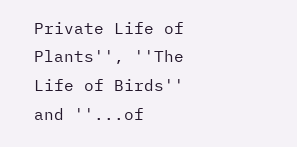Private Life of Plants'', ''The Life of Birds'' and ''...of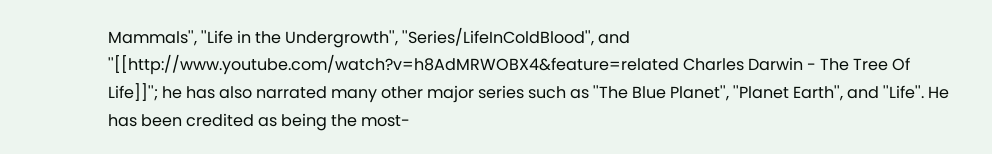Mammals'', ''Life in the Undergrowth'', ''Series/LifeInColdBlood'', and ''[[http://www.youtube.com/watch?v=h8AdMRWOBX4&feature=related Charles Darwin - The Tree Of Life]]''; he has also narrated many other major series such as ''The Blue Planet'', ''Planet Earth'', and ''Life''. He has been credited as being the most-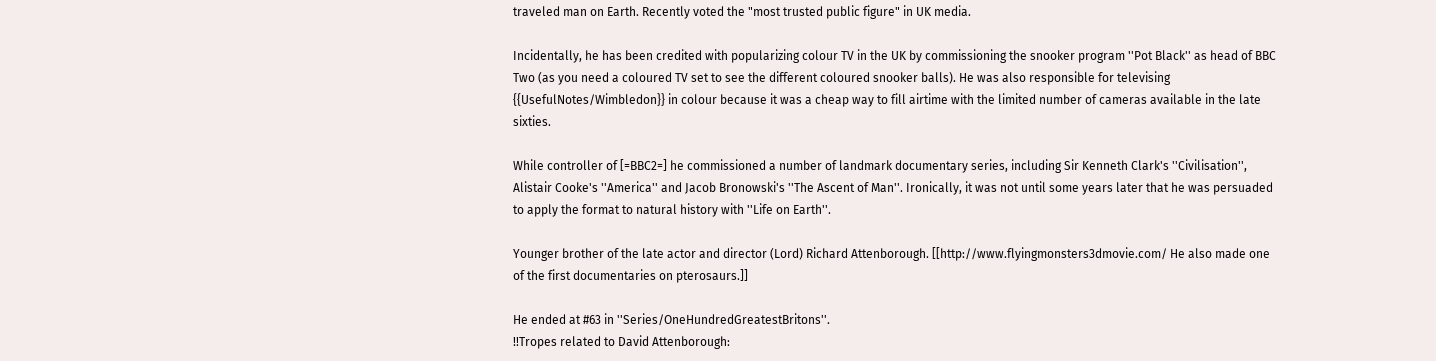traveled man on Earth. Recently voted the "most trusted public figure" in UK media.

Incidentally, he has been credited with popularizing colour TV in the UK by commissioning the snooker program ''Pot Black'' as head of BBC Two (as you need a coloured TV set to see the different coloured snooker balls). He was also responsible for televising {{UsefulNotes/Wimbledon}} in colour because it was a cheap way to fill airtime with the limited number of cameras available in the late sixties.

While controller of [=BBC2=] he commissioned a number of landmark documentary series, including Sir Kenneth Clark's ''Civilisation'', Alistair Cooke's ''America'' and Jacob Bronowski's ''The Ascent of Man''. Ironically, it was not until some years later that he was persuaded to apply the format to natural history with ''Life on Earth''.

Younger brother of the late actor and director (Lord) Richard Attenborough. [[http://www.flyingmonsters3dmovie.com/ He also made one of the first documentaries on pterosaurs.]]

He ended at #63 in ''Series/OneHundredGreatestBritons''.
!!Tropes related to David Attenborough: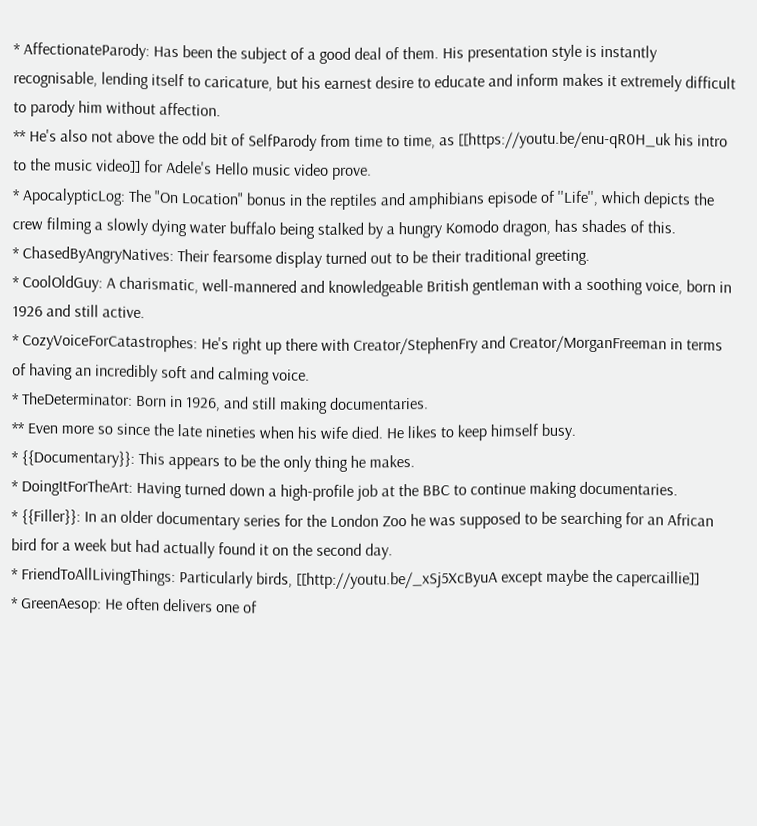* AffectionateParody: Has been the subject of a good deal of them. His presentation style is instantly recognisable, lending itself to caricature, but his earnest desire to educate and inform makes it extremely difficult to parody him without affection.
** He's also not above the odd bit of SelfParody from time to time, as [[https://youtu.be/enu-qR0H_uk his intro to the music video]] for Adele's Hello music video prove.
* ApocalypticLog: The "On Location" bonus in the reptiles and amphibians episode of ''Life'', which depicts the crew filming a slowly dying water buffalo being stalked by a hungry Komodo dragon, has shades of this.
* ChasedByAngryNatives: Their fearsome display turned out to be their traditional greeting.
* CoolOldGuy: A charismatic, well-mannered and knowledgeable British gentleman with a soothing voice, born in 1926 and still active.
* CozyVoiceForCatastrophes: He's right up there with Creator/StephenFry and Creator/MorganFreeman in terms of having an incredibly soft and calming voice.
* TheDeterminator: Born in 1926, and still making documentaries.
** Even more so since the late nineties when his wife died. He likes to keep himself busy.
* {{Documentary}}: This appears to be the only thing he makes.
* DoingItForTheArt: Having turned down a high-profile job at the BBC to continue making documentaries.
* {{Filler}}: In an older documentary series for the London Zoo he was supposed to be searching for an African bird for a week but had actually found it on the second day.
* FriendToAllLivingThings: Particularly birds, [[http://youtu.be/_xSj5XcByuA except maybe the capercaillie]]
* GreenAesop: He often delivers one of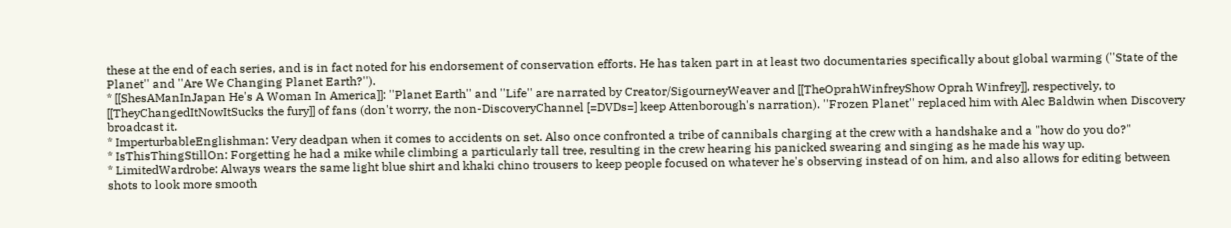these at the end of each series, and is in fact noted for his endorsement of conservation efforts. He has taken part in at least two documentaries specifically about global warming (''State of the Planet'' and ''Are We Changing Planet Earth?'').
* [[ShesAManInJapan He's A Woman In America]]: ''Planet Earth'' and ''Life'' are narrated by Creator/SigourneyWeaver and [[TheOprahWinfreyShow Oprah Winfrey]], respectively, to [[TheyChangedItNowItSucks the fury]] of fans (don't worry, the non-DiscoveryChannel [=DVDs=] keep Attenborough's narration). ''Frozen Planet'' replaced him with Alec Baldwin when Discovery broadcast it.
* ImperturbableEnglishman: Very deadpan when it comes to accidents on set. Also once confronted a tribe of cannibals charging at the crew with a handshake and a "how do you do?"
* IsThisThingStillOn: Forgetting he had a mike while climbing a particularly tall tree, resulting in the crew hearing his panicked swearing and singing as he made his way up.
* LimitedWardrobe: Always wears the same light blue shirt and khaki chino trousers to keep people focused on whatever he's observing instead of on him, and also allows for editing between shots to look more smooth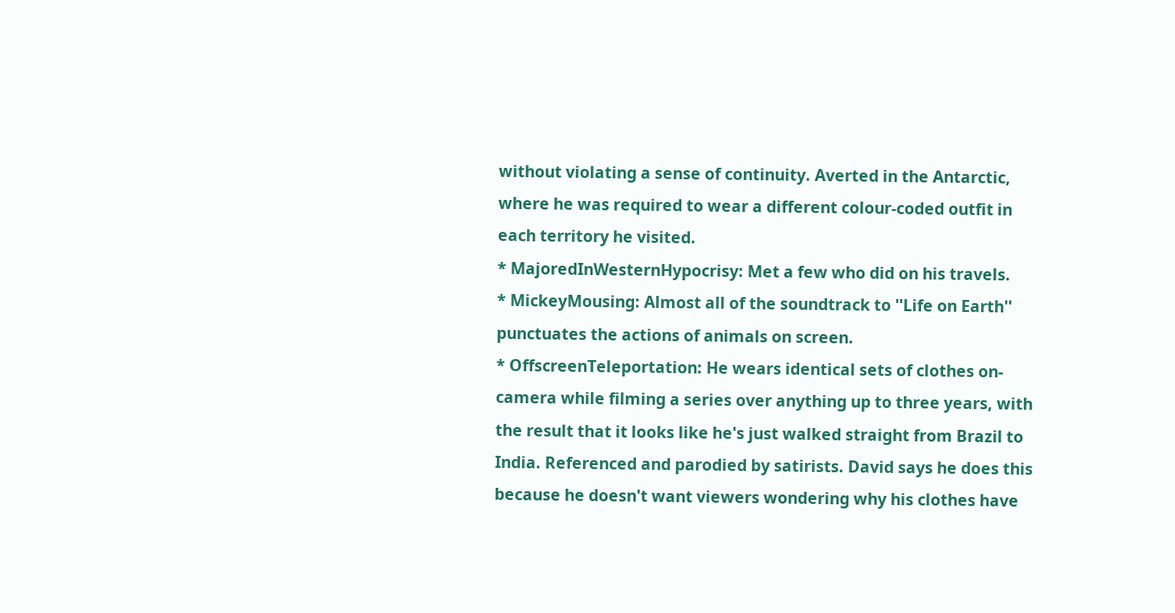without violating a sense of continuity. Averted in the Antarctic, where he was required to wear a different colour-coded outfit in each territory he visited.
* MajoredInWesternHypocrisy: Met a few who did on his travels.
* MickeyMousing: Almost all of the soundtrack to ''Life on Earth'' punctuates the actions of animals on screen.
* OffscreenTeleportation: He wears identical sets of clothes on-camera while filming a series over anything up to three years, with the result that it looks like he's just walked straight from Brazil to India. Referenced and parodied by satirists. David says he does this because he doesn't want viewers wondering why his clothes have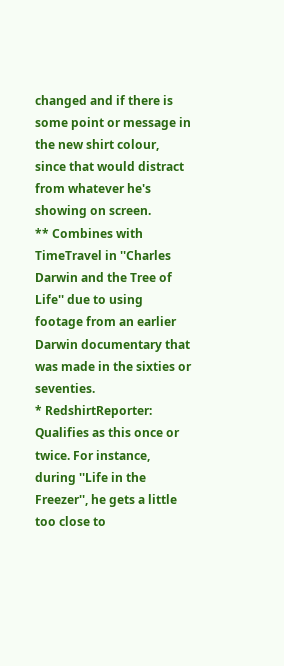changed and if there is some point or message in the new shirt colour, since that would distract from whatever he's showing on screen.
** Combines with TimeTravel in ''Charles Darwin and the Tree of Life'' due to using footage from an earlier Darwin documentary that was made in the sixties or seventies.
* RedshirtReporter: Qualifies as this once or twice. For instance, during ''Life in the Freezer'', he gets a little too close to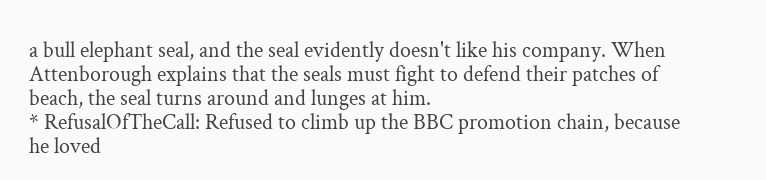a bull elephant seal, and the seal evidently doesn't like his company. When Attenborough explains that the seals must fight to defend their patches of beach, the seal turns around and lunges at him.
* RefusalOfTheCall: Refused to climb up the BBC promotion chain, because he loved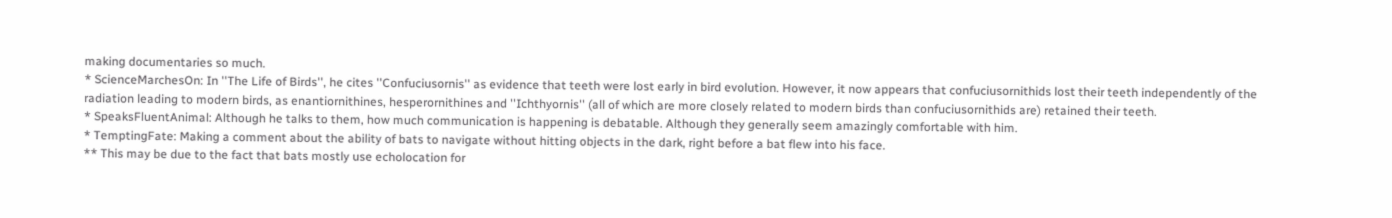making documentaries so much.
* ScienceMarchesOn: In ''The Life of Birds'', he cites ''Confuciusornis'' as evidence that teeth were lost early in bird evolution. However, it now appears that confuciusornithids lost their teeth independently of the radiation leading to modern birds, as enantiornithines, hesperornithines and ''Ichthyornis'' (all of which are more closely related to modern birds than confuciusornithids are) retained their teeth.
* SpeaksFluentAnimal: Although he talks to them, how much communication is happening is debatable. Although they generally seem amazingly comfortable with him.
* TemptingFate: Making a comment about the ability of bats to navigate without hitting objects in the dark, right before a bat flew into his face.
** This may be due to the fact that bats mostly use echolocation for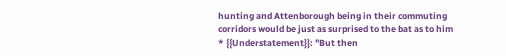hunting and Attenborough being in their commuting corridors would be just as surprised to the bat as to him
* {{Understatement}}: "But then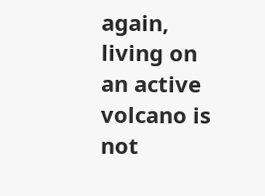again, living on an active volcano is not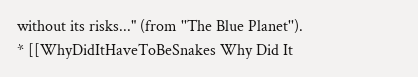without its risks..." (from ''The Blue Planet'').
* [[WhyDidItHaveToBeSnakes Why Did It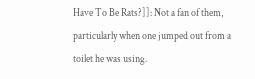Have To Be Rats?]]: Not a fan of them, particularly when one jumped out from a toilet he was using.